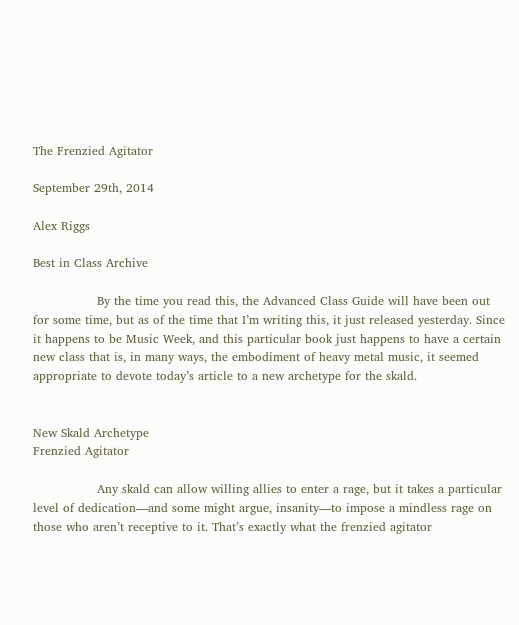The Frenzied Agitator

September 29th, 2014

Alex Riggs

Best in Class Archive

                By the time you read this, the Advanced Class Guide will have been out for some time, but as of the time that I’m writing this, it just released yesterday. Since it happens to be Music Week, and this particular book just happens to have a certain new class that is, in many ways, the embodiment of heavy metal music, it seemed appropriate to devote today’s article to a new archetype for the skald.


New Skald Archetype
Frenzied Agitator

                Any skald can allow willing allies to enter a rage, but it takes a particular level of dedication—and some might argue, insanity—to impose a mindless rage on those who aren’t receptive to it. That’s exactly what the frenzied agitator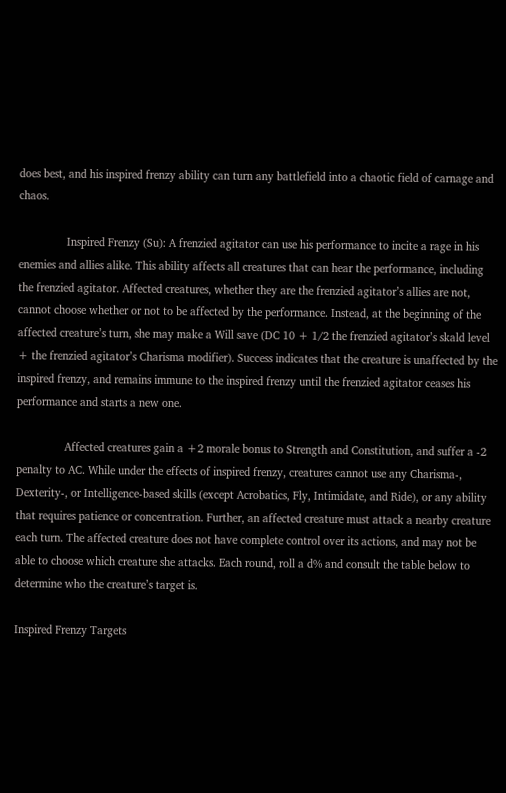does best, and his inspired frenzy ability can turn any battlefield into a chaotic field of carnage and chaos.

                Inspired Frenzy (Su): A frenzied agitator can use his performance to incite a rage in his enemies and allies alike. This ability affects all creatures that can hear the performance, including the frenzied agitator. Affected creatures, whether they are the frenzied agitator’s allies are not, cannot choose whether or not to be affected by the performance. Instead, at the beginning of the affected creature’s turn, she may make a Will save (DC 10 + 1/2 the frenzied agitator’s skald level + the frenzied agitator’s Charisma modifier). Success indicates that the creature is unaffected by the inspired frenzy, and remains immune to the inspired frenzy until the frenzied agitator ceases his performance and starts a new one.

                Affected creatures gain a +2 morale bonus to Strength and Constitution, and suffer a -2 penalty to AC. While under the effects of inspired frenzy, creatures cannot use any Charisma-, Dexterity-, or Intelligence-based skills (except Acrobatics, Fly, Intimidate, and Ride), or any ability that requires patience or concentration. Further, an affected creature must attack a nearby creature each turn. The affected creature does not have complete control over its actions, and may not be able to choose which creature she attacks. Each round, roll a d% and consult the table below to determine who the creature’s target is.

Inspired Frenzy Targets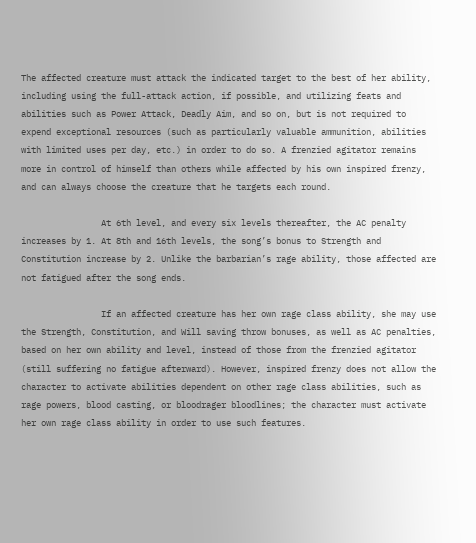The affected creature must attack the indicated target to the best of her ability, including using the full-attack action, if possible, and utilizing feats and abilities such as Power Attack, Deadly Aim, and so on, but is not required to expend exceptional resources (such as particularly valuable ammunition, abilities with limited uses per day, etc.) in order to do so. A frenzied agitator remains more in control of himself than others while affected by his own inspired frenzy, and can always choose the creature that he targets each round.

                At 6th level, and every six levels thereafter, the AC penalty increases by 1. At 8th and 16th levels, the song’s bonus to Strength and Constitution increase by 2. Unlike the barbarian’s rage ability, those affected are not fatigued after the song ends.

                If an affected creature has her own rage class ability, she may use the Strength, Constitution, and Will saving throw bonuses, as well as AC penalties, based on her own ability and level, instead of those from the frenzied agitator (still suffering no fatigue afterward). However, inspired frenzy does not allow the character to activate abilities dependent on other rage class abilities, such as rage powers, blood casting, or bloodrager bloodlines; the character must activate her own rage class ability in order to use such features.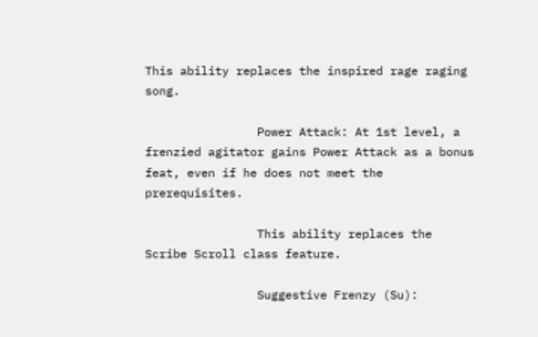This ability replaces the inspired rage raging song.

                Power Attack: At 1st level, a frenzied agitator gains Power Attack as a bonus feat, even if he does not meet the prerequisites.

                This ability replaces the Scribe Scroll class feature.

                Suggestive Frenzy (Su):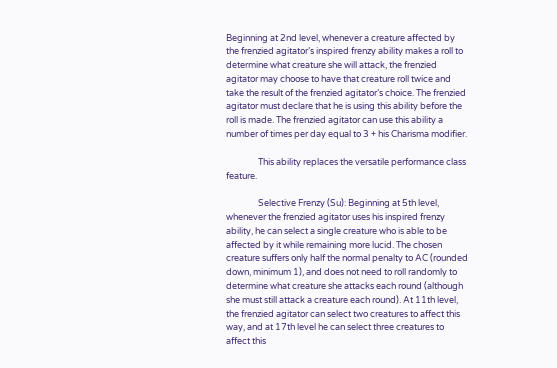Beginning at 2nd level, whenever a creature affected by the frenzied agitator’s inspired frenzy ability makes a roll to determine what creature she will attack, the frenzied agitator may choose to have that creature roll twice and take the result of the frenzied agitator’s choice. The frenzied agitator must declare that he is using this ability before the roll is made. The frenzied agitator can use this ability a number of times per day equal to 3 + his Charisma modifier.

                This ability replaces the versatile performance class feature.

                Selective Frenzy (Su): Beginning at 5th level, whenever the frenzied agitator uses his inspired frenzy ability, he can select a single creature who is able to be affected by it while remaining more lucid. The chosen creature suffers only half the normal penalty to AC (rounded down, minimum 1), and does not need to roll randomly to determine what creature she attacks each round (although she must still attack a creature each round). At 11th level, the frenzied agitator can select two creatures to affect this way, and at 17th level he can select three creatures to affect this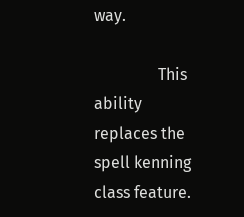way.

                This ability replaces the spell kenning class feature.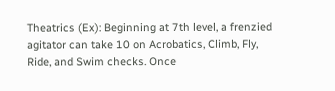Theatrics (Ex): Beginning at 7th level, a frenzied agitator can take 10 on Acrobatics, Climb, Fly, Ride, and Swim checks. Once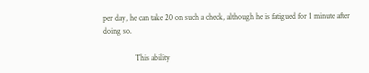per day, he can take 20 on such a check, although he is fatigued for 1 minute after doing so.

                This ability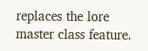replaces the lore master class feature.